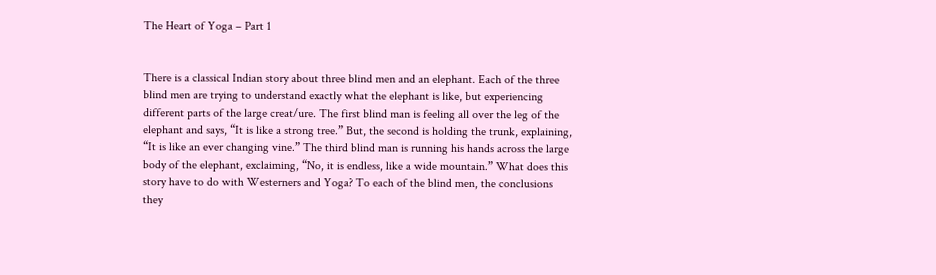The Heart of Yoga – Part 1


There is a classical Indian story about three blind men and an elephant. Each of the three blind men are trying to understand exactly what the elephant is like, but experiencing different parts of the large creat/ure. The first blind man is feeling all over the leg of the elephant and says, “It is like a strong tree.” But, the second is holding the trunk, explaining, “It is like an ever changing vine.” The third blind man is running his hands across the large body of the elephant, exclaiming, “No, it is endless, like a wide mountain.” What does this story have to do with Westerners and Yoga? To each of the blind men, the conclusions they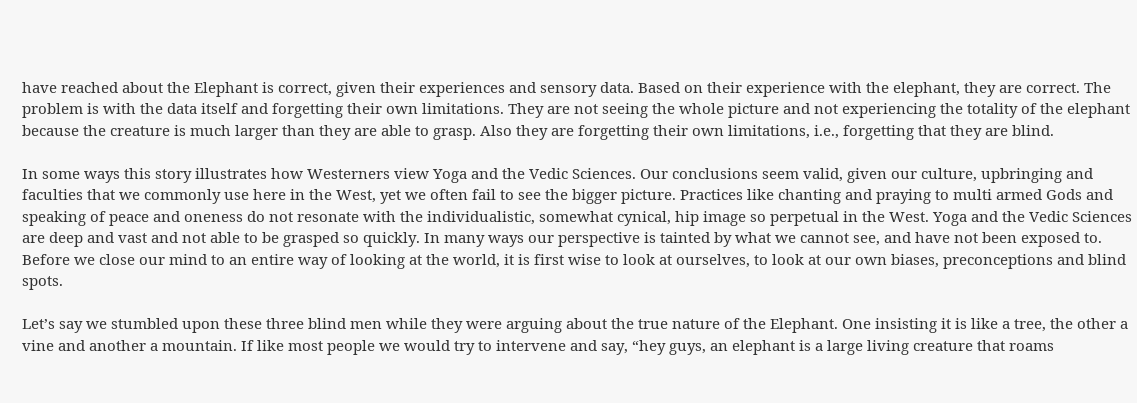have reached about the Elephant is correct, given their experiences and sensory data. Based on their experience with the elephant, they are correct. The problem is with the data itself and forgetting their own limitations. They are not seeing the whole picture and not experiencing the totality of the elephant because the creature is much larger than they are able to grasp. Also they are forgetting their own limitations, i.e., forgetting that they are blind.

In some ways this story illustrates how Westerners view Yoga and the Vedic Sciences. Our conclusions seem valid, given our culture, upbringing and faculties that we commonly use here in the West, yet we often fail to see the bigger picture. Practices like chanting and praying to multi armed Gods and speaking of peace and oneness do not resonate with the individualistic, somewhat cynical, hip image so perpetual in the West. Yoga and the Vedic Sciences are deep and vast and not able to be grasped so quickly. In many ways our perspective is tainted by what we cannot see, and have not been exposed to. Before we close our mind to an entire way of looking at the world, it is first wise to look at ourselves, to look at our own biases, preconceptions and blind spots.

Let’s say we stumbled upon these three blind men while they were arguing about the true nature of the Elephant. One insisting it is like a tree, the other a vine and another a mountain. If like most people we would try to intervene and say, “hey guys, an elephant is a large living creature that roams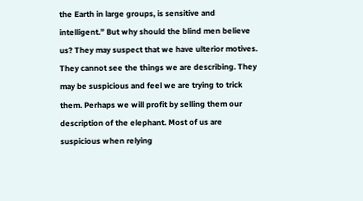the Earth in large groups, is sensitive and intelligent.” But why should the blind men believe us? They may suspect that we have ulterior motives. They cannot see the things we are describing. They may be suspicious and feel we are trying to trick them. Perhaps we will profit by selling them our description of the elephant. Most of us are suspicious when relying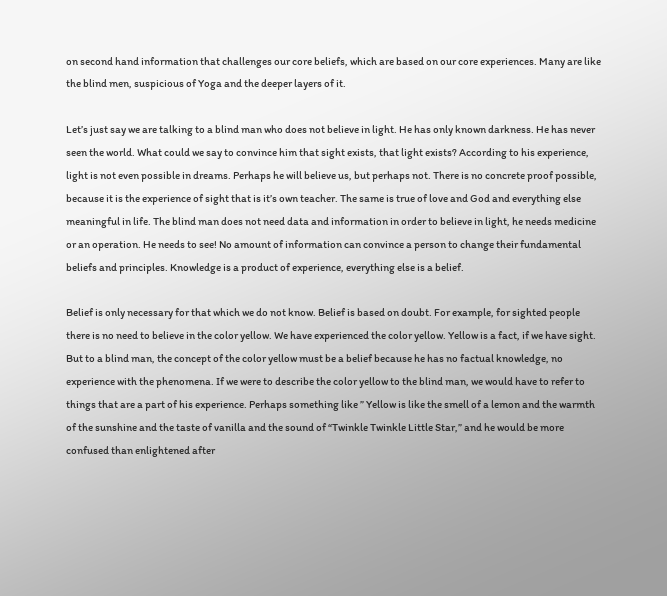on second hand information that challenges our core beliefs, which are based on our core experiences. Many are like the blind men, suspicious of Yoga and the deeper layers of it.

Let’s just say we are talking to a blind man who does not believe in light. He has only known darkness. He has never seen the world. What could we say to convince him that sight exists, that light exists? According to his experience, light is not even possible in dreams. Perhaps he will believe us, but perhaps not. There is no concrete proof possible, because it is the experience of sight that is it’s own teacher. The same is true of love and God and everything else meaningful in life. The blind man does not need data and information in order to believe in light, he needs medicine or an operation. He needs to see! No amount of information can convince a person to change their fundamental beliefs and principles. Knowledge is a product of experience, everything else is a belief.

Belief is only necessary for that which we do not know. Belief is based on doubt. For example, for sighted people there is no need to believe in the color yellow. We have experienced the color yellow. Yellow is a fact, if we have sight. But to a blind man, the concept of the color yellow must be a belief because he has no factual knowledge, no experience with the phenomena. If we were to describe the color yellow to the blind man, we would have to refer to things that are a part of his experience. Perhaps something like ” Yellow is like the smell of a lemon and the warmth of the sunshine and the taste of vanilla and the sound of “Twinkle Twinkle Little Star,” and he would be more confused than enlightened after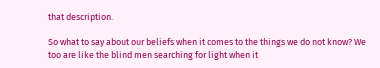that description.

So what to say about our beliefs when it comes to the things we do not know? We too are like the blind men searching for light when it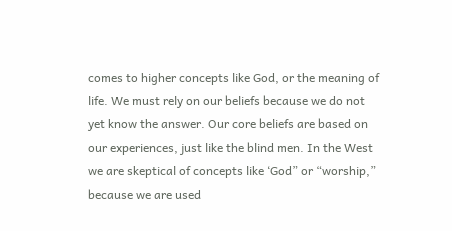comes to higher concepts like God, or the meaning of life. We must rely on our beliefs because we do not yet know the answer. Our core beliefs are based on our experiences, just like the blind men. In the West we are skeptical of concepts like ‘God” or “worship,” because we are used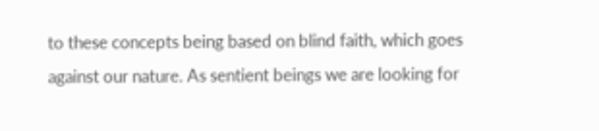to these concepts being based on blind faith, which goes against our nature. As sentient beings we are looking for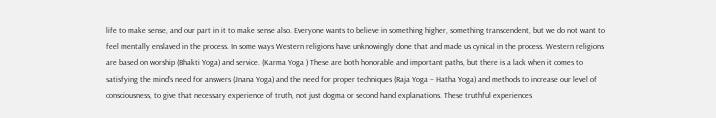life to make sense, and our part in it to make sense also. Everyone wants to believe in something higher, something transcendent, but we do not want to feel mentally enslaved in the process. In some ways Western religions have unknowingly done that and made us cynical in the process. Western religions are based on worship (Bhakti Yoga) and service. (Karma Yoga ) These are both honorable and important paths, but there is a lack when it comes to satisfying the mind’s need for answers (Jnana Yoga) and the need for proper techniques (Raja Yoga – Hatha Yoga) and methods to increase our level of consciousness, to give that necessary experience of truth, not just dogma or second hand explanations. These truthful experiences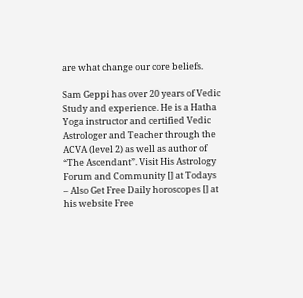are what change our core beliefs.

Sam Geppi has over 20 years of Vedic Study and experience. He is a Hatha Yoga instructor and certified Vedic Astrologer and Teacher through the ACVA (level 2) as well as author of “The Ascendant”. Visit His Astrology Forum and Community [] at Todays – Also Get Free Daily horoscopes [] at his website Free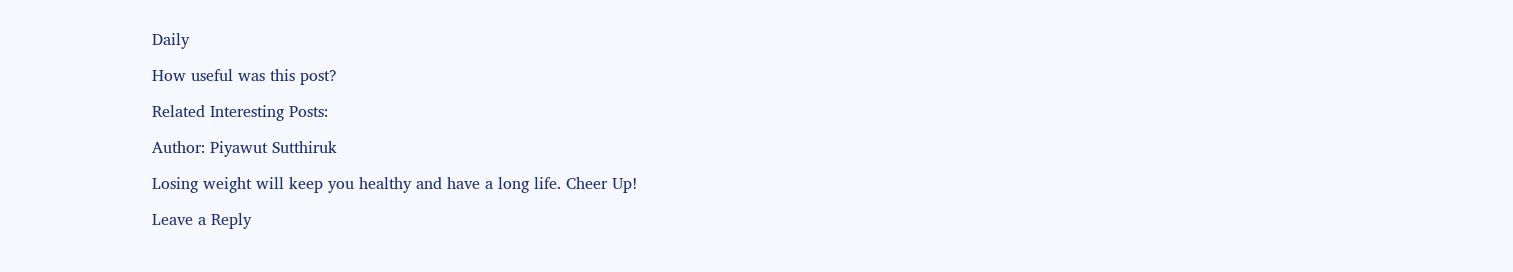Daily

How useful was this post?

Related Interesting Posts:

Author: Piyawut Sutthiruk

Losing weight will keep you healthy and have a long life. Cheer Up!

Leave a Reply